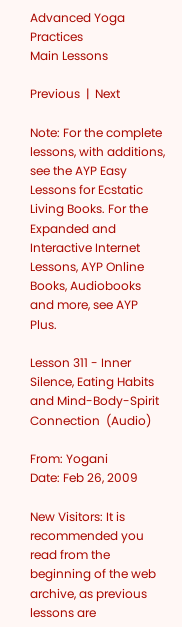Advanced Yoga Practices
Main Lessons

Previous  |  Next

Note: For the complete lessons, with additions, see the AYP Easy Lessons for Ecstatic Living Books. For the Expanded and Interactive Internet Lessons, AYP Online Books, Audiobooks and more, see AYP Plus.

Lesson 311 - Inner Silence, Eating Habits and Mind-Body-Spirit Connection  (Audio)

From: Yogani
Date: Feb 26, 2009

New Visitors: It is recommended you read from the beginning of the web archive, as previous lessons are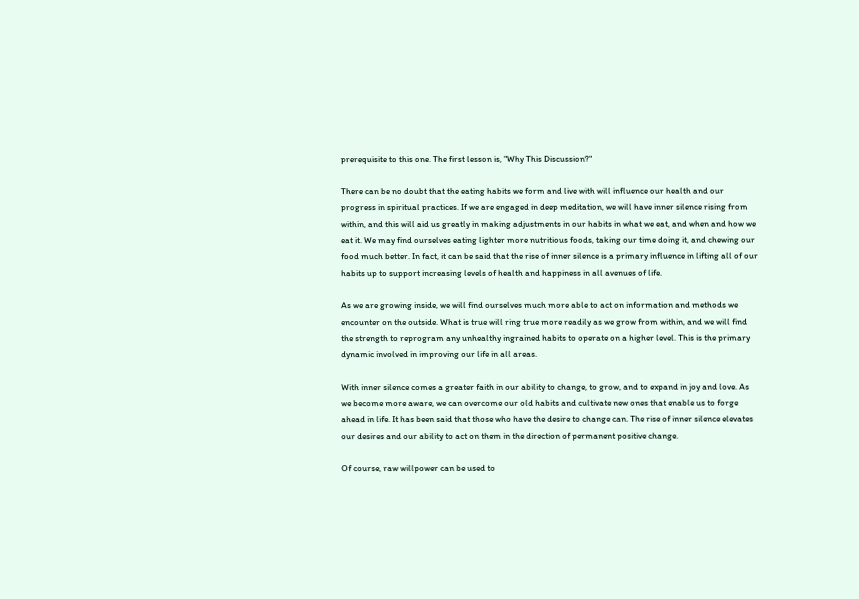prerequisite to this one. The first lesson is, "Why This Discussion?"

There can be no doubt that the eating habits we form and live with will influence our health and our progress in spiritual practices. If we are engaged in deep meditation, we will have inner silence rising from within, and this will aid us greatly in making adjustments in our habits in what we eat, and when and how we eat it. We may find ourselves eating lighter more nutritious foods, taking our time doing it, and chewing our food much better. In fact, it can be said that the rise of inner silence is a primary influence in lifting all of our habits up to support increasing levels of health and happiness in all avenues of life.

As we are growing inside, we will find ourselves much more able to act on information and methods we encounter on the outside. What is true will ring true more readily as we grow from within, and we will find the strength to reprogram any unhealthy ingrained habits to operate on a higher level. This is the primary dynamic involved in improving our life in all areas.

With inner silence comes a greater faith in our ability to change, to grow, and to expand in joy and love. As we become more aware, we can overcome our old habits and cultivate new ones that enable us to forge ahead in life. It has been said that those who have the desire to change can. The rise of inner silence elevates our desires and our ability to act on them in the direction of permanent positive change.

Of course, raw willpower can be used to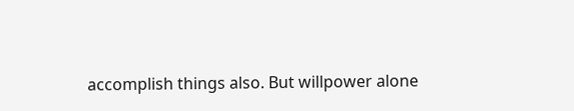accomplish things also. But willpower alone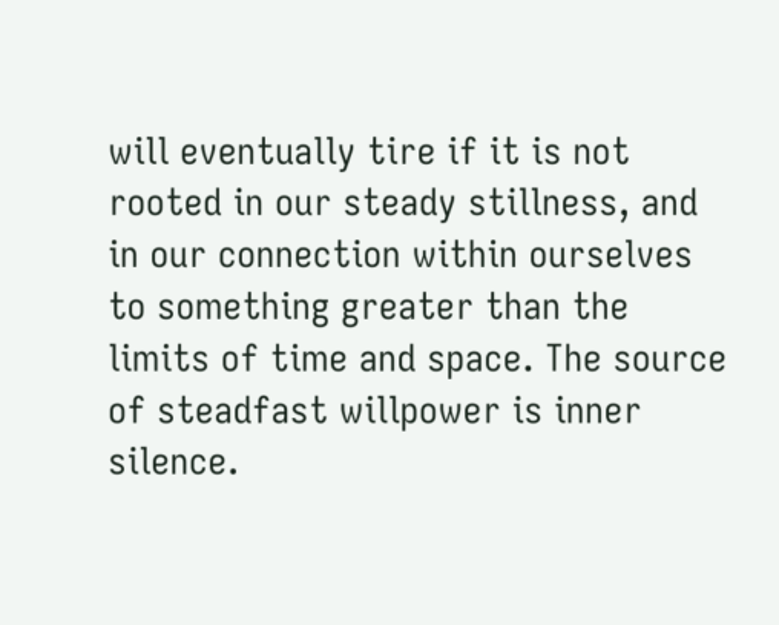will eventually tire if it is not rooted in our steady stillness, and in our connection within ourselves to something greater than the limits of time and space. The source of steadfast willpower is inner silence.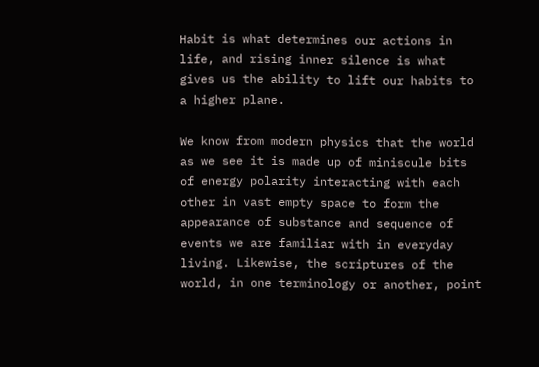Habit is what determines our actions in life, and rising inner silence is what gives us the ability to lift our habits to a higher plane.

We know from modern physics that the world as we see it is made up of miniscule bits of energy polarity interacting with each other in vast empty space to form the appearance of substance and sequence of events we are familiar with in everyday living. Likewise, the scriptures of the world, in one terminology or another, point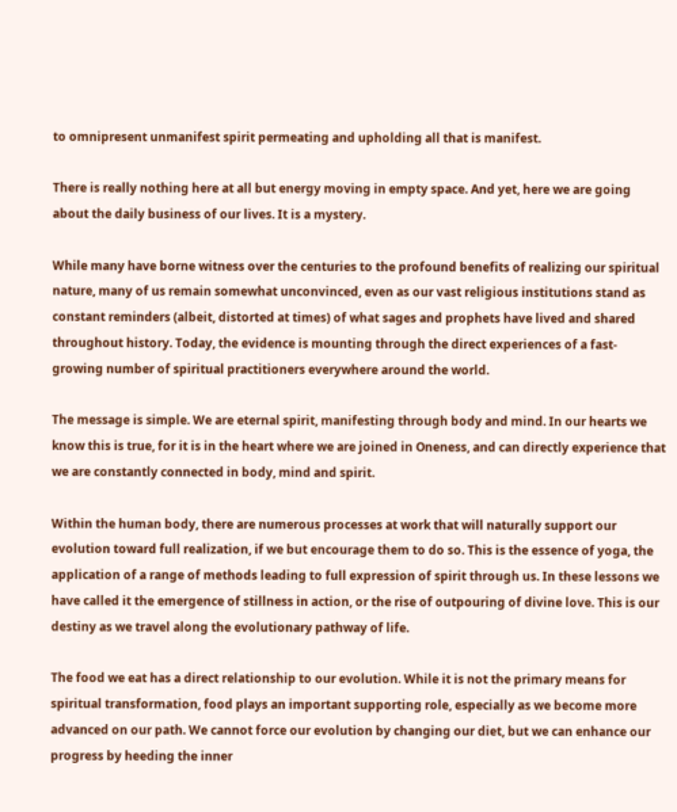to omnipresent unmanifest spirit permeating and upholding all that is manifest.

There is really nothing here at all but energy moving in empty space. And yet, here we are going about the daily business of our lives. It is a mystery.

While many have borne witness over the centuries to the profound benefits of realizing our spiritual nature, many of us remain somewhat unconvinced, even as our vast religious institutions stand as constant reminders (albeit, distorted at times) of what sages and prophets have lived and shared throughout history. Today, the evidence is mounting through the direct experiences of a fast-growing number of spiritual practitioners everywhere around the world.

The message is simple. We are eternal spirit, manifesting through body and mind. In our hearts we know this is true, for it is in the heart where we are joined in Oneness, and can directly experience that we are constantly connected in body, mind and spirit.

Within the human body, there are numerous processes at work that will naturally support our evolution toward full realization, if we but encourage them to do so. This is the essence of yoga, the application of a range of methods leading to full expression of spirit through us. In these lessons we have called it the emergence of stillness in action, or the rise of outpouring of divine love. This is our destiny as we travel along the evolutionary pathway of life.

The food we eat has a direct relationship to our evolution. While it is not the primary means for spiritual transformation, food plays an important supporting role, especially as we become more advanced on our path. We cannot force our evolution by changing our diet, but we can enhance our progress by heeding the inner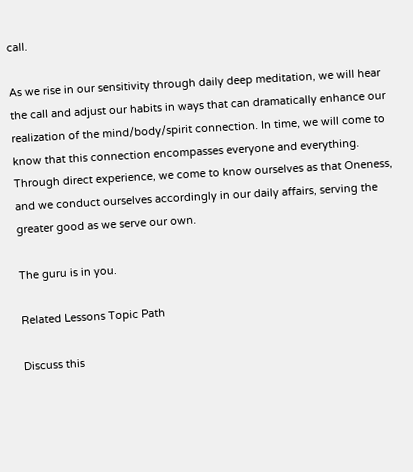call.

As we rise in our sensitivity through daily deep meditation, we will hear the call and adjust our habits in ways that can dramatically enhance our realization of the mind/body/spirit connection. In time, we will come to know that this connection encompasses everyone and everything. Through direct experience, we come to know ourselves as that Oneness, and we conduct ourselves accordingly in our daily affairs, serving the greater good as we serve our own.

The guru is in you.

Related Lessons Topic Path

Discuss this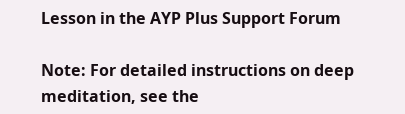Lesson in the AYP Plus Support Forum

Note: For detailed instructions on deep meditation, see the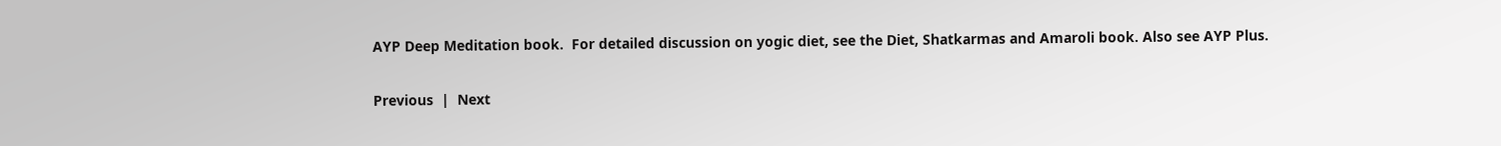AYP Deep Meditation book.  For detailed discussion on yogic diet, see the Diet, Shatkarmas and Amaroli book. Also see AYP Plus.

Previous  |  Next